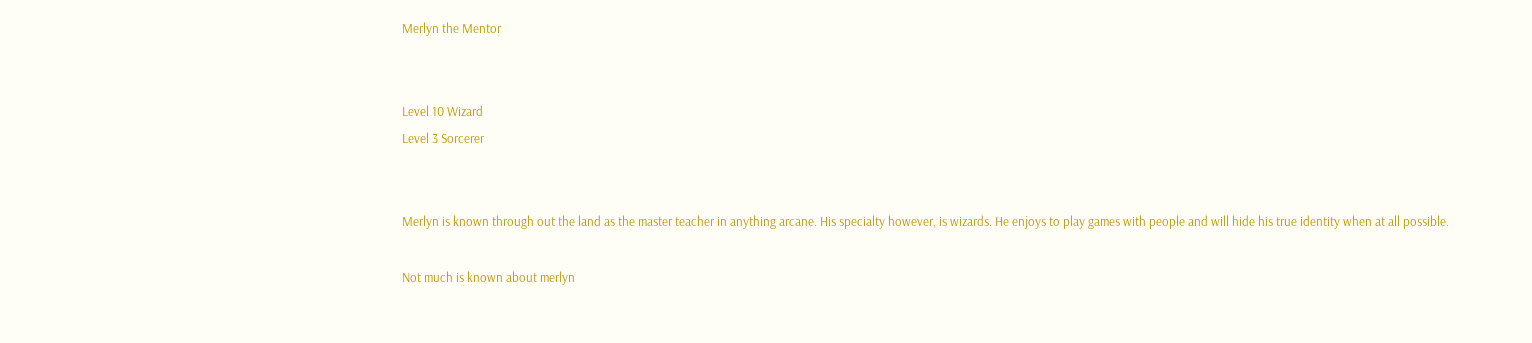Merlyn the Mentor


Level 10 Wizard
Level 3 Sorcerer


Merlyn is known through out the land as the master teacher in anything arcane. His specialty however, is wizards. He enjoys to play games with people and will hide his true identity when at all possible.

Not much is known about merlyn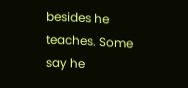besides he teaches. Some say he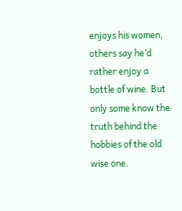enjoys his women, others say he’d rather enjoy a bottle of wine. But only some know the truth behind the hobbies of the old wise one.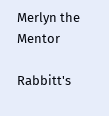Merlyn the Mentor

Rabbitt's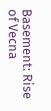Basement: Rise of Vecna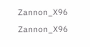Zannon_X96 Zannon_X96